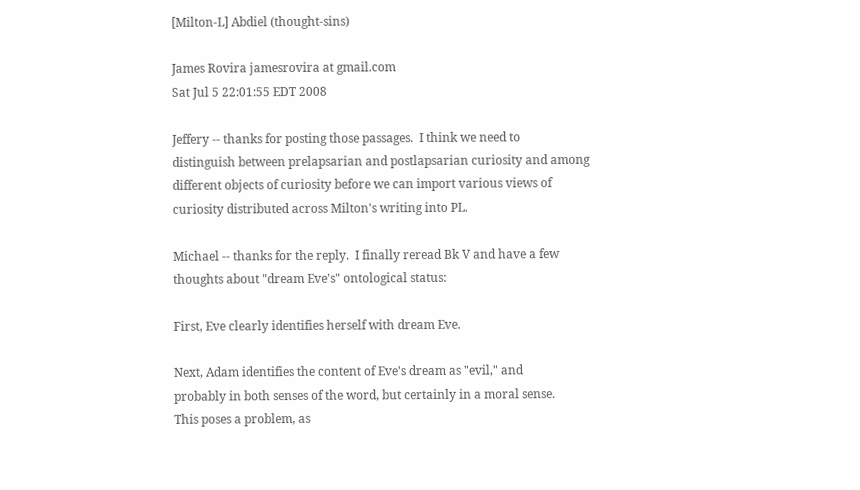[Milton-L] Abdiel (thought-sins)

James Rovira jamesrovira at gmail.com
Sat Jul 5 22:01:55 EDT 2008

Jeffery -- thanks for posting those passages.  I think we need to
distinguish between prelapsarian and postlapsarian curiosity and among
different objects of curiosity before we can import various views of
curiosity distributed across Milton's writing into PL.

Michael -- thanks for the reply.  I finally reread Bk V and have a few
thoughts about "dream Eve's" ontological status:

First, Eve clearly identifies herself with dream Eve.

Next, Adam identifies the content of Eve's dream as "evil," and
probably in both senses of the word, but certainly in a moral sense.
This poses a problem, as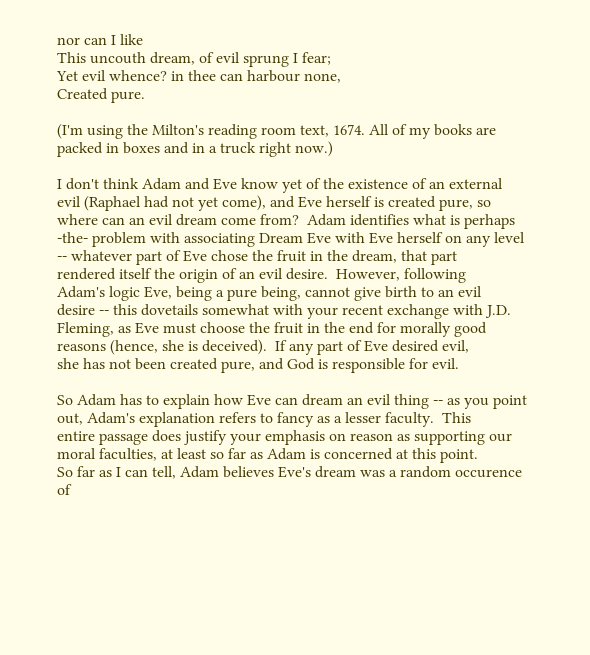nor can I like
This uncouth dream, of evil sprung I fear;
Yet evil whence? in thee can harbour none,
Created pure.

(I'm using the Milton's reading room text, 1674. All of my books are
packed in boxes and in a truck right now.)

I don't think Adam and Eve know yet of the existence of an external
evil (Raphael had not yet come), and Eve herself is created pure, so
where can an evil dream come from?  Adam identifies what is perhaps
-the- problem with associating Dream Eve with Eve herself on any level
-- whatever part of Eve chose the fruit in the dream, that part
rendered itself the origin of an evil desire.  However, following
Adam's logic Eve, being a pure being, cannot give birth to an evil
desire -- this dovetails somewhat with your recent exchange with J.D.
Fleming, as Eve must choose the fruit in the end for morally good
reasons (hence, she is deceived).  If any part of Eve desired evil,
she has not been created pure, and God is responsible for evil.

So Adam has to explain how Eve can dream an evil thing -- as you point
out, Adam's explanation refers to fancy as a lesser faculty.  This
entire passage does justify your emphasis on reason as supporting our
moral faculties, at least so far as Adam is concerned at this point.
So far as I can tell, Adam believes Eve's dream was a random occurence
of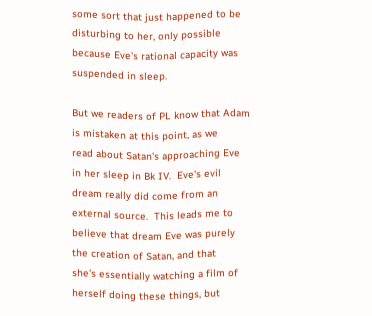some sort that just happened to be disturbing to her, only possible
because Eve's rational capacity was suspended in sleep.

But we readers of PL know that Adam is mistaken at this point, as we
read about Satan's approaching Eve in her sleep in Bk IV.  Eve's evil
dream really did come from an external source.  This leads me to
believe that dream Eve was purely the creation of Satan, and that
she's essentially watching a film of herself doing these things, but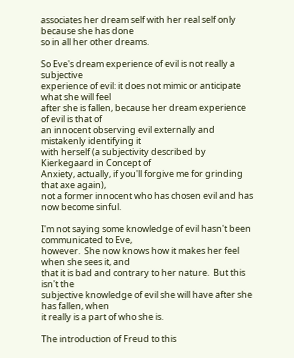associates her dream self with her real self only because she has done
so in all her other dreams.

So Eve's dream experience of evil is not really a subjective
experience of evil: it does not mimic or anticipate what she will feel
after she is fallen, because her dream experience of evil is that of
an innocent observing evil externally and mistakenly identifying it
with herself (a subjectivity described by Kierkegaard in Concept of
Anxiety, actually, if you'll forgive me for grinding that axe again),
not a former innocent who has chosen evil and has now become sinful.

I'm not saying some knowledge of evil hasn't been communicated to Eve,
however.  She now knows how it makes her feel when she sees it, and
that it is bad and contrary to her nature.  But this isn't the
subjective knowledge of evil she will have after she has fallen, when
it really is a part of who she is.

The introduction of Freud to this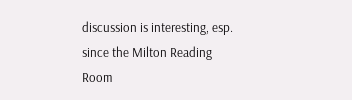discussion is interesting, esp.
since the Milton Reading Room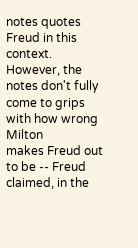notes quotes Freud in this context.
However, the notes don't fully come to grips with how wrong Milton
makes Freud out to be -- Freud claimed, in the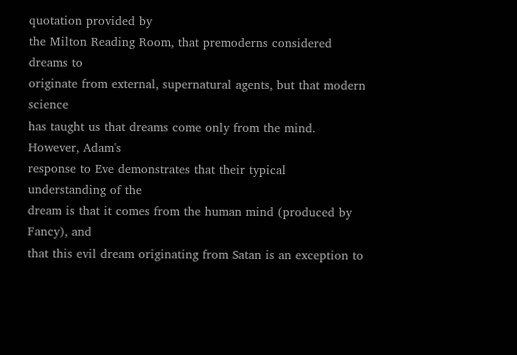quotation provided by
the Milton Reading Room, that premoderns considered dreams to
originate from external, supernatural agents, but that modern science
has taught us that dreams come only from the mind.  However, Adam's
response to Eve demonstrates that their typical understanding of the
dream is that it comes from the human mind (produced by Fancy), and
that this evil dream originating from Satan is an exception to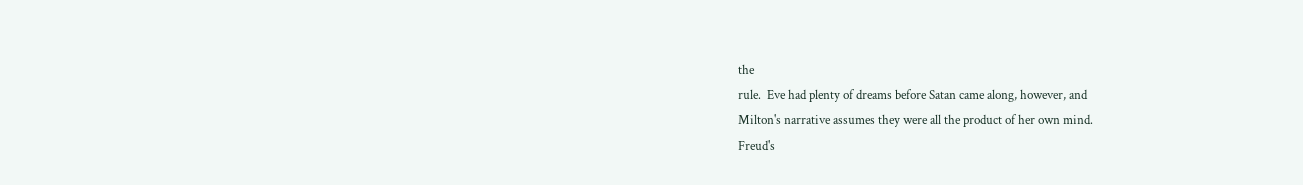the
rule.  Eve had plenty of dreams before Satan came along, however, and
Milton's narrative assumes they were all the product of her own mind.
Freud's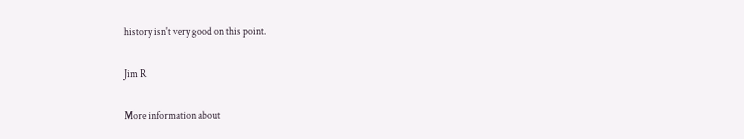history isn't very good on this point.

Jim R

More information about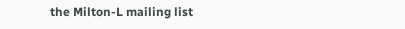the Milton-L mailing list